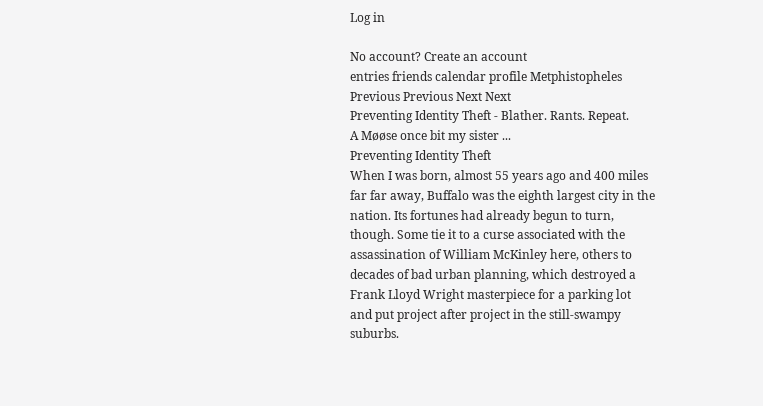Log in

No account? Create an account
entries friends calendar profile Metphistopheles Previous Previous Next Next
Preventing Identity Theft - Blather. Rants. Repeat.
A Møøse once bit my sister ...
Preventing Identity Theft
When I was born, almost 55 years ago and 400 miles far far away, Buffalo was the eighth largest city in the nation. Its fortunes had already begun to turn, though. Some tie it to a curse associated with the assassination of William McKinley here, others to decades of bad urban planning, which destroyed a Frank Lloyd Wright masterpiece for a parking lot and put project after project in the still-swampy suburbs.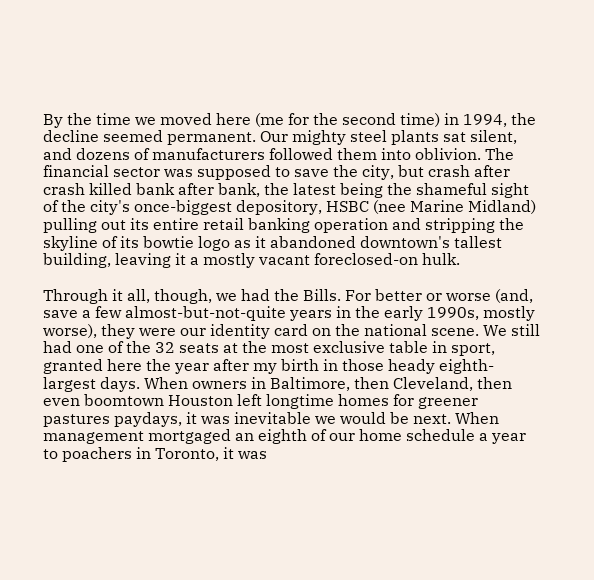By the time we moved here (me for the second time) in 1994, the decline seemed permanent. Our mighty steel plants sat silent, and dozens of manufacturers followed them into oblivion. The financial sector was supposed to save the city, but crash after crash killed bank after bank, the latest being the shameful sight of the city's once-biggest depository, HSBC (nee Marine Midland) pulling out its entire retail banking operation and stripping the skyline of its bowtie logo as it abandoned downtown's tallest building, leaving it a mostly vacant foreclosed-on hulk.

Through it all, though, we had the Bills. For better or worse (and, save a few almost-but-not-quite years in the early 1990s, mostly worse), they were our identity card on the national scene. We still had one of the 32 seats at the most exclusive table in sport, granted here the year after my birth in those heady eighth-largest days. When owners in Baltimore, then Cleveland, then even boomtown Houston left longtime homes for greener pastures paydays, it was inevitable we would be next. When management mortgaged an eighth of our home schedule a year to poachers in Toronto, it was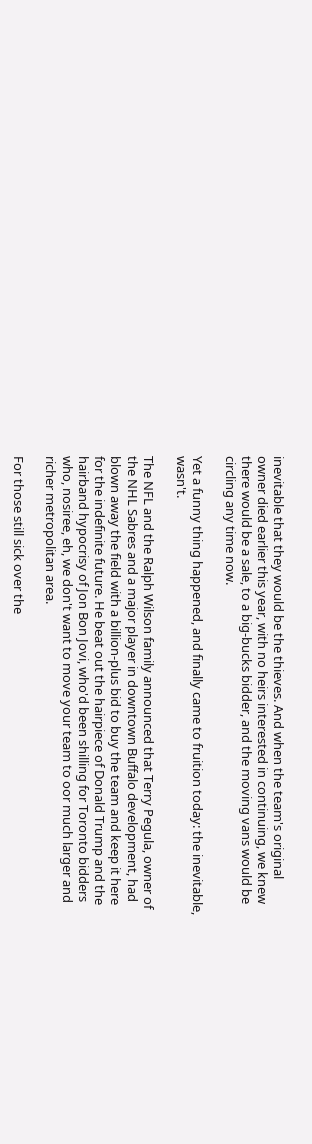inevitable that they would be the thieves. And when the team's original owner died earlier this year, with no heirs interested in continuing, we knew there would be a sale, to a big-bucks bidder, and the moving vans would be circling any time now.

Yet a funny thing happened, and finally came to fruition today: the inevitable, wasn't.

The NFL and the Ralph Wilson family announced that Terry Pegula, owner of the NHL Sabres and a major player in downtown Buffalo development, had blown away the field with a billion-plus bid to buy the team and keep it here for the indefinite future. He beat out the hairpiece of Donald Trump and the hairband hypocrisy of Jon Bon Jovi, who'd been shilling for Toronto bidders who, nosiree, eh, we don't want to move your team to oor much larger and richer metropolitan area.

For those still sick over the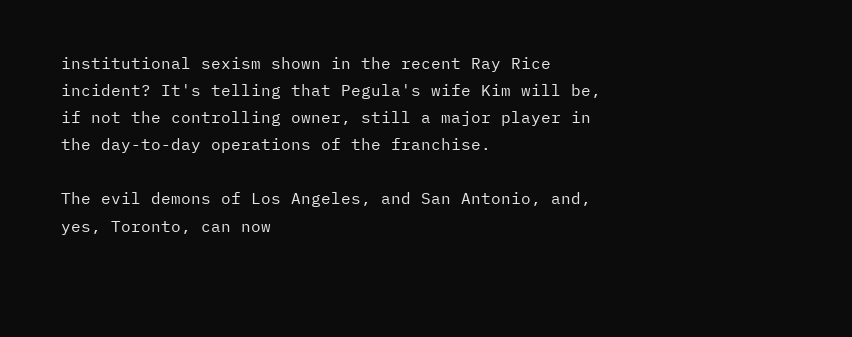institutional sexism shown in the recent Ray Rice incident? It's telling that Pegula's wife Kim will be, if not the controlling owner, still a major player in the day-to-day operations of the franchise.

The evil demons of Los Angeles, and San Antonio, and, yes, Toronto, can now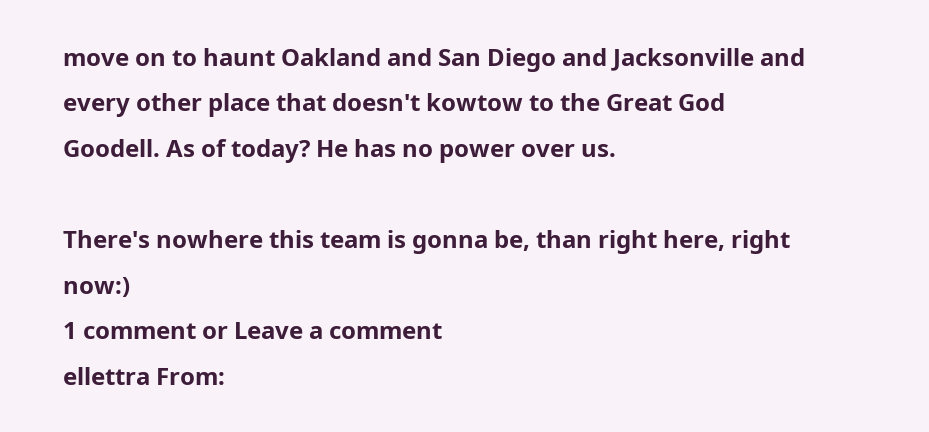move on to haunt Oakland and San Diego and Jacksonville and every other place that doesn't kowtow to the Great God Goodell. As of today? He has no power over us.

There's nowhere this team is gonna be, than right here, right now:)
1 comment or Leave a comment
ellettra From: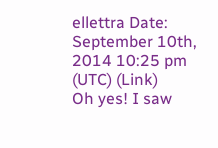ellettra Date: September 10th, 2014 10:25 pm (UTC) (Link)
Oh yes! I saw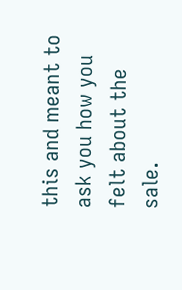this and meant to ask you how you felt about the sale.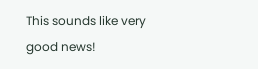This sounds like very good news!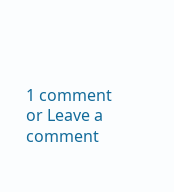1 comment or Leave a comment